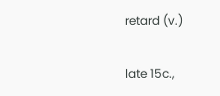retard (v.)

late 15c.,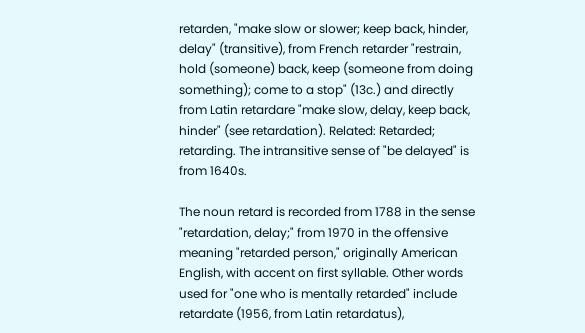retarden, "make slow or slower; keep back, hinder, delay" (transitive), from French retarder "restrain, hold (someone) back, keep (someone from doing something); come to a stop" (13c.) and directly from Latin retardare "make slow, delay, keep back, hinder" (see retardation). Related: Retarded; retarding. The intransitive sense of "be delayed" is from 1640s.

The noun retard is recorded from 1788 in the sense "retardation, delay;" from 1970 in the offensive meaning "retarded person," originally American English, with accent on first syllable. Other words used for "one who is mentally retarded" include retardate (1956, from Latin retardatus),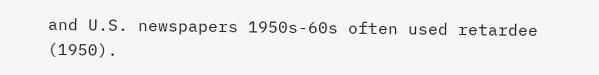and U.S. newspapers 1950s-60s often used retardee (1950).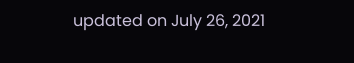updated on July 26, 2021